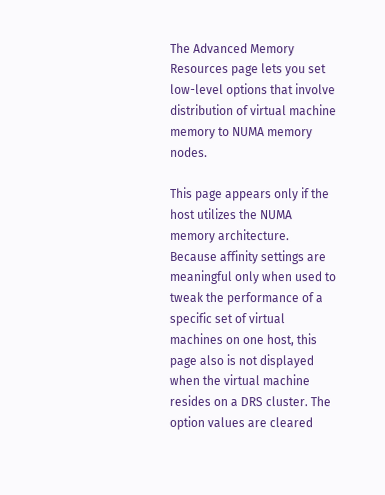The Advanced Memory Resources page lets you set low-level options that involve distribution of virtual machine memory to NUMA memory nodes.

This page appears only if the host utilizes the NUMA memory architecture. Because affinity settings are meaningful only when used to tweak the performance of a specific set of virtual machines on one host, this page also is not displayed when the virtual machine resides on a DRS cluster. The option values are cleared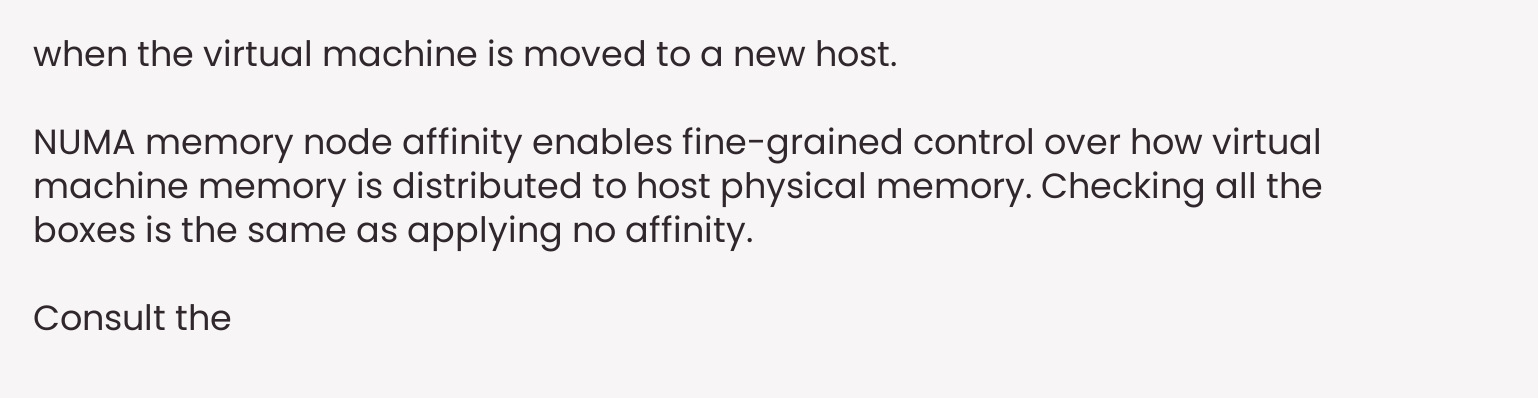when the virtual machine is moved to a new host.

NUMA memory node affinity enables fine-grained control over how virtual machine memory is distributed to host physical memory. Checking all the boxes is the same as applying no affinity.

Consult the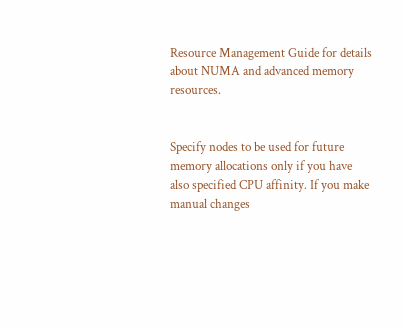Resource Management Guide for details about NUMA and advanced memory resources.


Specify nodes to be used for future memory allocations only if you have also specified CPU affinity. If you make manual changes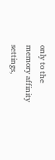only to the memory affinity settings,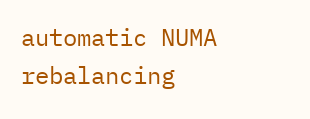automatic NUMA rebalancing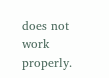does not work properly.